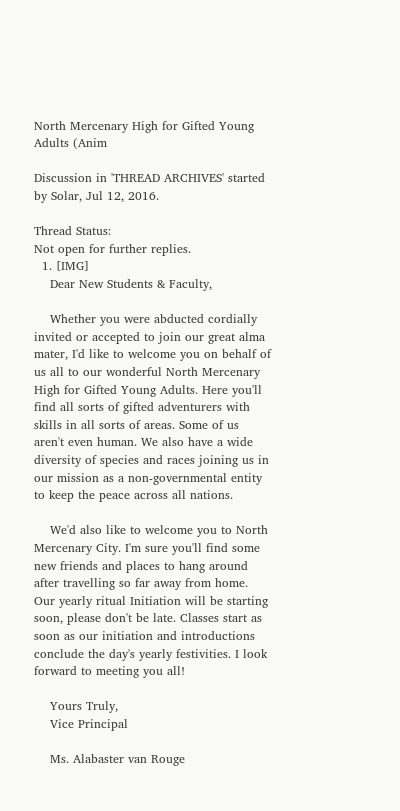North Mercenary High for Gifted Young Adults (Anim

Discussion in 'THREAD ARCHIVES' started by Solar, Jul 12, 2016.

Thread Status:
Not open for further replies.
  1. [IMG]
    Dear New Students & Faculty,

    Whether you were abducted cordially invited or accepted to join our great alma mater, I'd like to welcome you on behalf of us all to our wonderful North Mercenary High for Gifted Young Adults. Here you'll find all sorts of gifted adventurers with skills in all sorts of areas. Some of us aren't even human. We also have a wide diversity of species and races joining us in our mission as a non-governmental entity to keep the peace across all nations.

    We'd also like to welcome you to North Mercenary City. I'm sure you'll find some new friends and places to hang around after travelling so far away from home. Our yearly ritual Initiation will be starting soon, please don't be late. Classes start as soon as our initiation and introductions conclude the day's yearly festivities. I look forward to meeting you all!

    Yours Truly,
    Vice Principal

    Ms. Alabaster van Rouge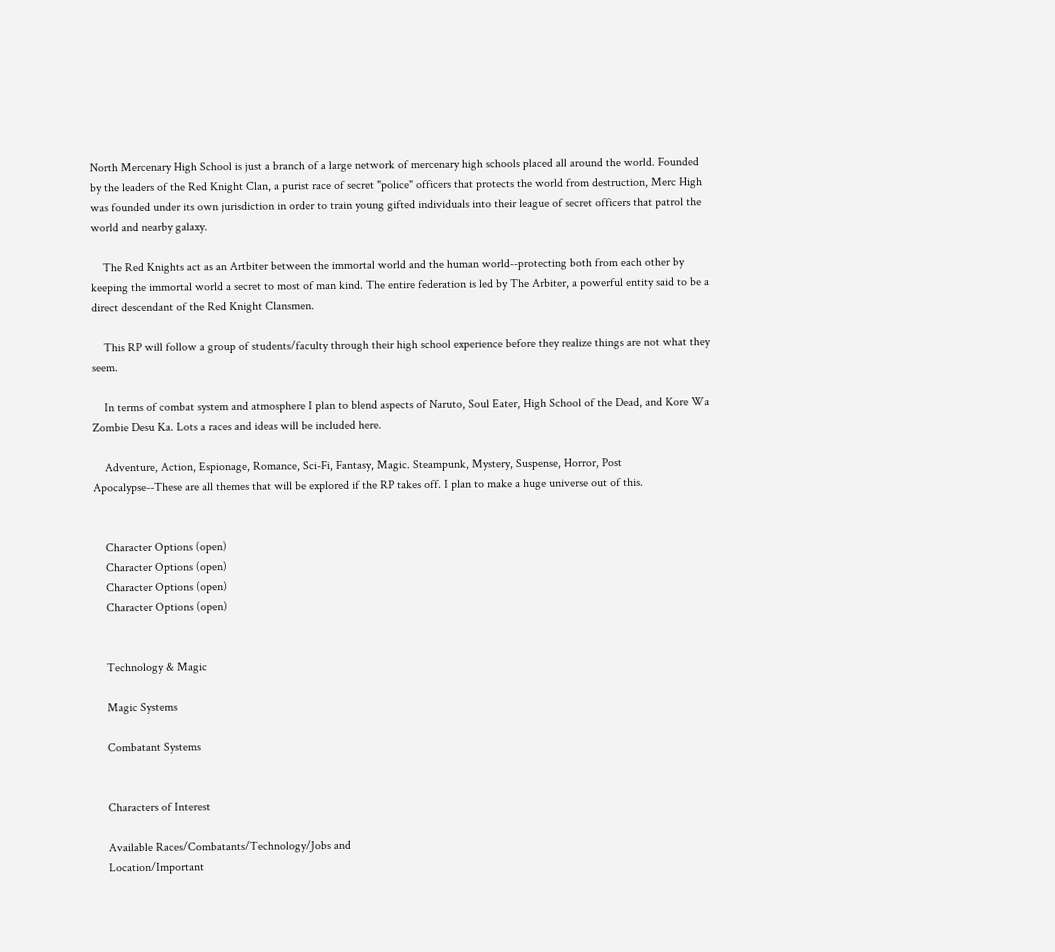North Mercenary High School is just a branch of a large network of mercenary high schools placed all around the world. Founded by the leaders of the Red Knight Clan, a purist race of secret "police" officers that protects the world from destruction, Merc High was founded under its own jurisdiction in order to train young gifted individuals into their league of secret officers that patrol the world and nearby galaxy.

    The Red Knights act as an Artbiter between the immortal world and the human world--protecting both from each other by keeping the immortal world a secret to most of man kind. The entire federation is led by The Arbiter, a powerful entity said to be a direct descendant of the Red Knight Clansmen.

    This RP will follow a group of students/faculty through their high school experience before they realize things are not what they seem.

    In terms of combat system and atmosphere I plan to blend aspects of Naruto, Soul Eater, High School of the Dead, and Kore Wa Zombie Desu Ka. Lots a races and ideas will be included here.

    Adventure, Action, Espionage, Romance, Sci-Fi, Fantasy, Magic. Steampunk, Mystery, Suspense, Horror, Post Apocalypse--These are all themes that will be explored if the RP takes off. I plan to make a huge universe out of this.


    Character Options (open)
    Character Options (open)
    Character Options (open)
    Character Options (open)


    Technology & Magic

    Magic Systems

    Combatant Systems


    Characters of Interest

    Available Races/Combatants/Technology/Jobs and
    Location/Important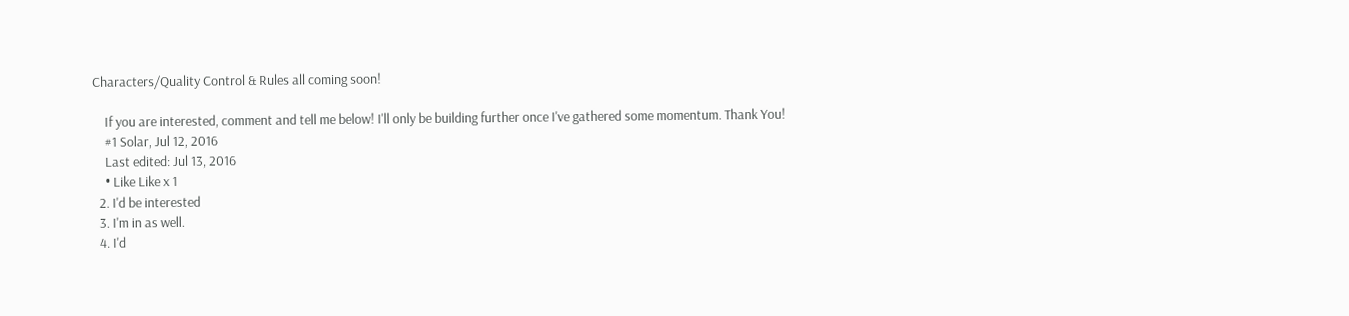Characters/Quality Control & Rules all coming soon!

    If you are interested, comment and tell me below! I'll only be building further once I've gathered some momentum. Thank You!
    #1 Solar, Jul 12, 2016
    Last edited: Jul 13, 2016
    • Like Like x 1
  2. I'd be interested
  3. I'm in as well.
  4. I'd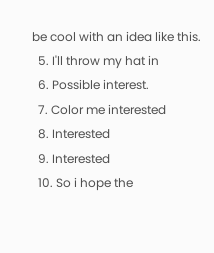be cool with an idea like this.
  5. I'll throw my hat in
  6. Possible interest.
  7. Color me interested
  8. Interested
  9. Interested
  10. So i hope the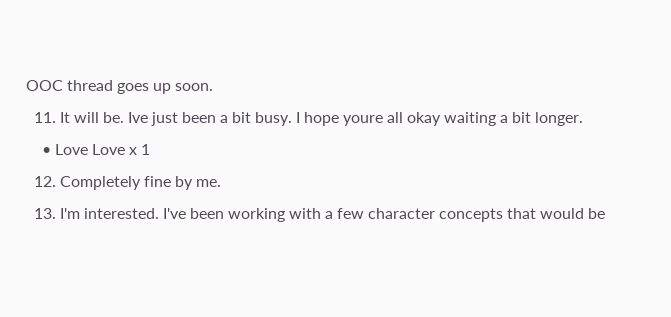OOC thread goes up soon.
  11. It will be. Ive just been a bit busy. I hope youre all okay waiting a bit longer.
    • Love Love x 1
  12. Completely fine by me.
  13. I'm interested. I've been working with a few character concepts that would be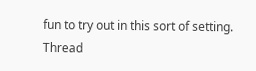fun to try out in this sort of setting.
Thread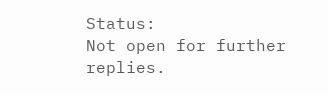Status:
Not open for further replies.